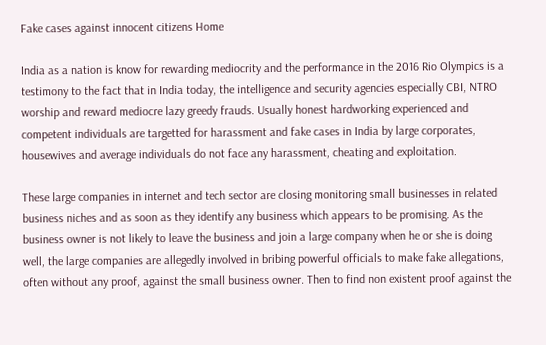Fake cases against innocent citizens Home

India as a nation is know for rewarding mediocrity and the performance in the 2016 Rio Olympics is a testimony to the fact that in India today, the intelligence and security agencies especially CBI, NTRO worship and reward mediocre lazy greedy frauds. Usually honest hardworking experienced and competent individuals are targetted for harassment and fake cases in India by large corporates, housewives and average individuals do not face any harassment, cheating and exploitation.

These large companies in internet and tech sector are closing monitoring small businesses in related business niches and as soon as they identify any business which appears to be promising. As the business owner is not likely to leave the business and join a large company when he or she is doing well, the large companies are allegedly involved in bribing powerful officials to make fake allegations, often without any proof, against the small business owner. Then to find non existent proof against the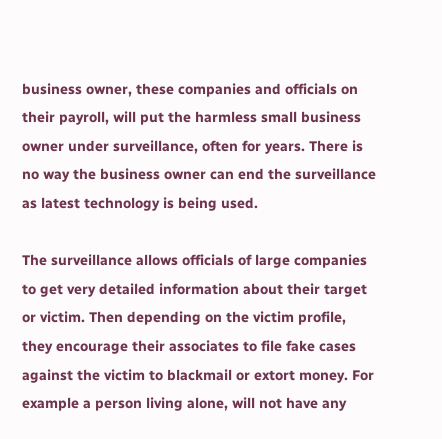business owner, these companies and officials on their payroll, will put the harmless small business owner under surveillance, often for years. There is no way the business owner can end the surveillance as latest technology is being used.

The surveillance allows officials of large companies to get very detailed information about their target or victim. Then depending on the victim profile, they encourage their associates to file fake cases against the victim to blackmail or extort money. For example a person living alone, will not have any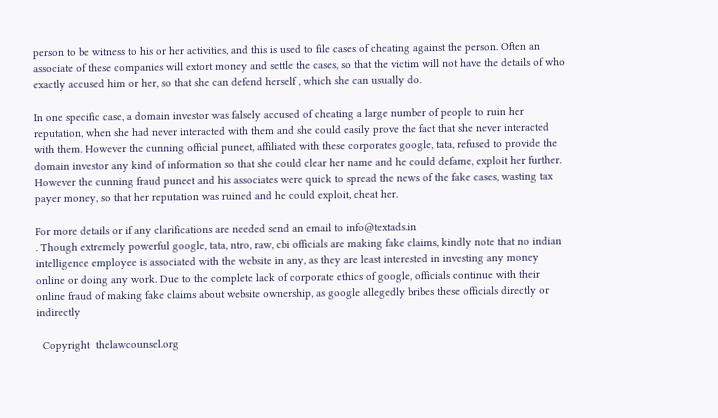person to be witness to his or her activities, and this is used to file cases of cheating against the person. Often an associate of these companies will extort money and settle the cases, so that the victim will not have the details of who exactly accused him or her, so that she can defend herself , which she can usually do.

In one specific case, a domain investor was falsely accused of cheating a large number of people to ruin her reputation, when she had never interacted with them and she could easily prove the fact that she never interacted with them. However the cunning official puneet, affiliated with these corporates google, tata, refused to provide the domain investor any kind of information so that she could clear her name and he could defame, exploit her further. However the cunning fraud puneet and his associates were quick to spread the news of the fake cases, wasting tax payer money, so that her reputation was ruined and he could exploit, cheat her.

For more details or if any clarifications are needed send an email to info@textads.in
. Though extremely powerful google, tata, ntro, raw, cbi officials are making fake claims, kindly note that no indian intelligence employee is associated with the website in any, as they are least interested in investing any money online or doing any work. Due to the complete lack of corporate ethics of google, officials continue with their online fraud of making fake claims about website ownership, as google allegedly bribes these officials directly or indirectly

  Copyright  thelawcounsel.org